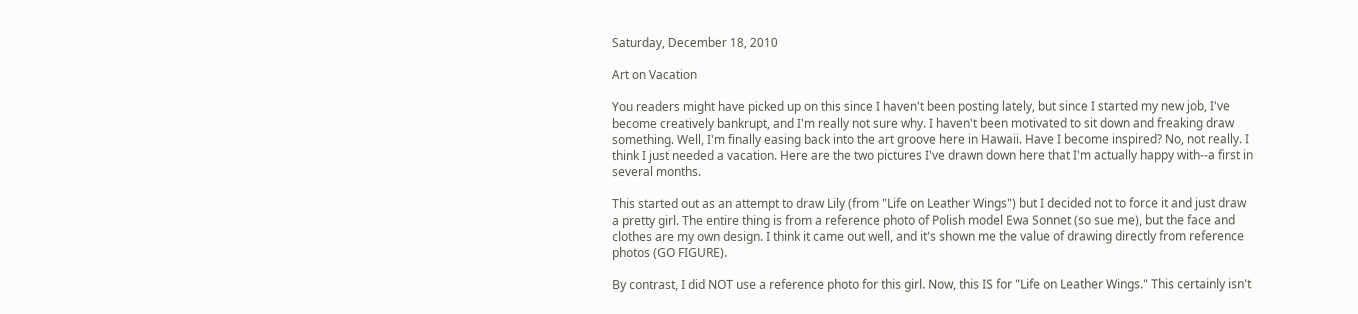Saturday, December 18, 2010

Art on Vacation

You readers might have picked up on this since I haven't been posting lately, but since I started my new job, I've become creatively bankrupt, and I'm really not sure why. I haven't been motivated to sit down and freaking draw something. Well, I'm finally easing back into the art groove here in Hawaii. Have I become inspired? No, not really. I think I just needed a vacation. Here are the two pictures I've drawn down here that I'm actually happy with--a first in several months.

This started out as an attempt to draw Lily (from "Life on Leather Wings") but I decided not to force it and just draw a pretty girl. The entire thing is from a reference photo of Polish model Ewa Sonnet (so sue me), but the face and clothes are my own design. I think it came out well, and it's shown me the value of drawing directly from reference photos (GO FIGURE).

By contrast, I did NOT use a reference photo for this girl. Now, this IS for "Life on Leather Wings." This certainly isn't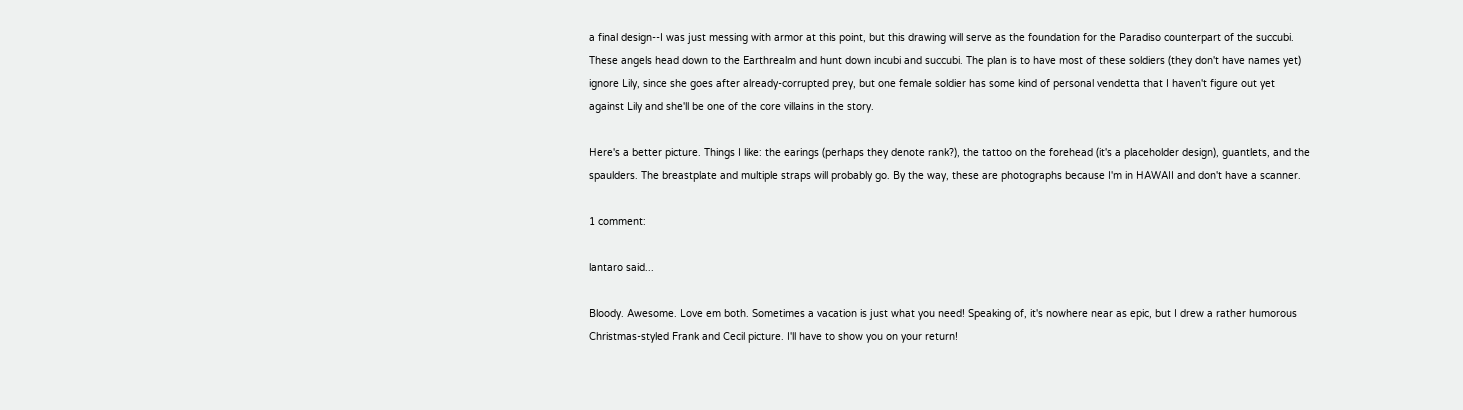a final design--I was just messing with armor at this point, but this drawing will serve as the foundation for the Paradiso counterpart of the succubi. These angels head down to the Earthrealm and hunt down incubi and succubi. The plan is to have most of these soldiers (they don't have names yet) ignore Lily, since she goes after already-corrupted prey, but one female soldier has some kind of personal vendetta that I haven't figure out yet against Lily and she'll be one of the core villains in the story.

Here's a better picture. Things I like: the earings (perhaps they denote rank?), the tattoo on the forehead (it's a placeholder design), guantlets, and the spaulders. The breastplate and multiple straps will probably go. By the way, these are photographs because I'm in HAWAII and don't have a scanner.

1 comment:

lantaro said...

Bloody. Awesome. Love em both. Sometimes a vacation is just what you need! Speaking of, it's nowhere near as epic, but I drew a rather humorous Christmas-styled Frank and Cecil picture. I'll have to show you on your return!